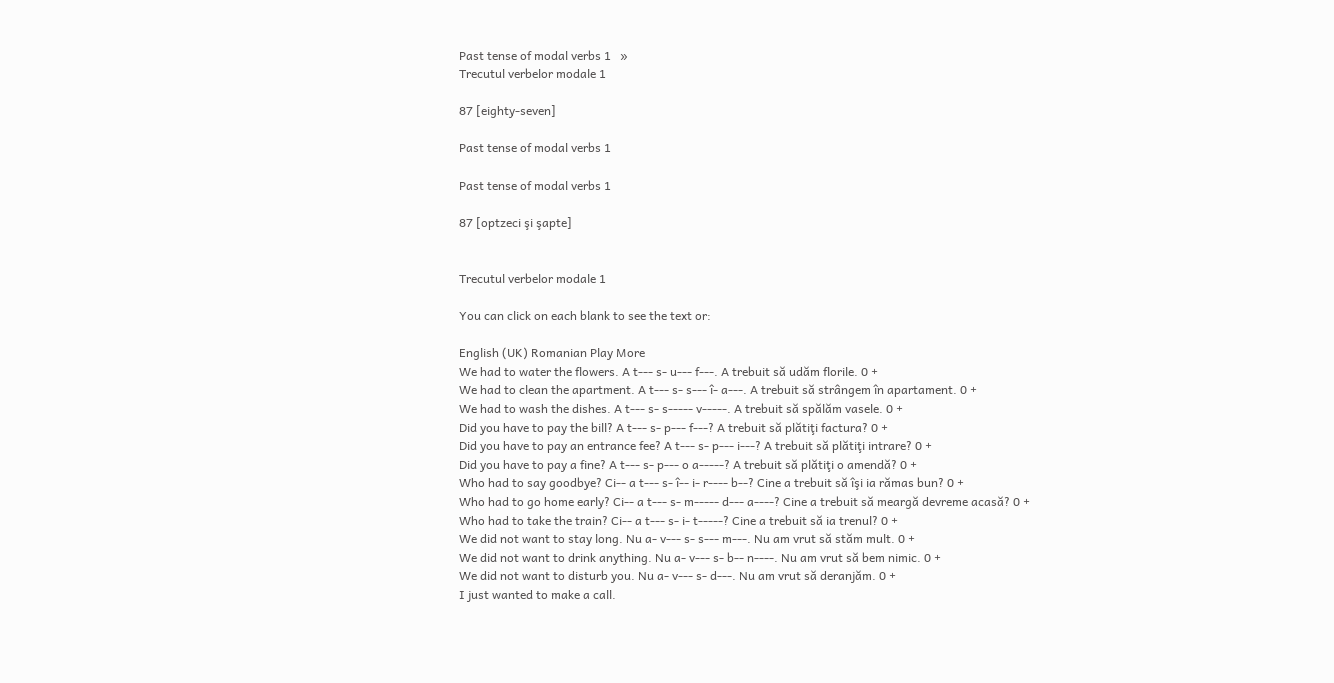Past tense of modal verbs 1   »
Trecutul verbelor modale 1

87 [eighty-seven]

Past tense of modal verbs 1

Past tense of modal verbs 1

87 [optzeci şi şapte]


Trecutul verbelor modale 1

You can click on each blank to see the text or:

English (UK) Romanian Play More
We had to water the flowers. A t--- s- u--- f---. A trebuit să udăm florile. 0 +
We had to clean the apartment. A t--- s- s--- î- a---. A trebuit să strângem în apartament. 0 +
We had to wash the dishes. A t--- s- s----- v-----. A trebuit să spălăm vasele. 0 +
Did you have to pay the bill? A t--- s- p--- f---? A trebuit să plătiţi factura? 0 +
Did you have to pay an entrance fee? A t--- s- p--- i---? A trebuit să plătiţi intrare? 0 +
Did you have to pay a fine? A t--- s- p--- o a-----? A trebuit să plătiţi o amendă? 0 +
Who had to say goodbye? Ci-- a t--- s- î-- i- r---- b--? Cine a trebuit să îşi ia rămas bun? 0 +
Who had to go home early? Ci-- a t--- s- m----- d--- a----? Cine a trebuit să meargă devreme acasă? 0 +
Who had to take the train? Ci-- a t--- s- i- t-----? Cine a trebuit să ia trenul? 0 +
We did not want to stay long. Nu a- v--- s- s--- m---. Nu am vrut să stăm mult. 0 +
We did not want to drink anything. Nu a- v--- s- b-- n----. Nu am vrut să bem nimic. 0 +
We did not want to disturb you. Nu a- v--- s- d---. Nu am vrut să deranjăm. 0 +
I just wanted to make a call.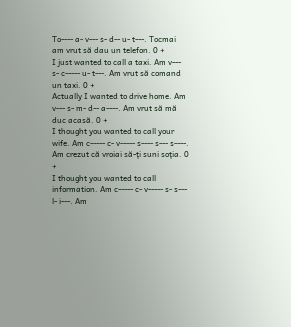To---- a- v--- s- d-- u- t---. Tocmai am vrut să dau un telefon. 0 +
I just wanted to call a taxi. Am v--- s- c----- u- t---. Am vrut să comand un taxi. 0 +
Actually I wanted to drive home. Am v--- s- m- d-- a----. Am vrut să mă duc acasă. 0 +
I thought you wanted to call your wife. Am c----- c- v----- s---- s--- s----. Am crezut că vroiai să-ţi suni soţia. 0 +
I thought you wanted to call information. Am c----- c- v----- s- s--- l- i---. Am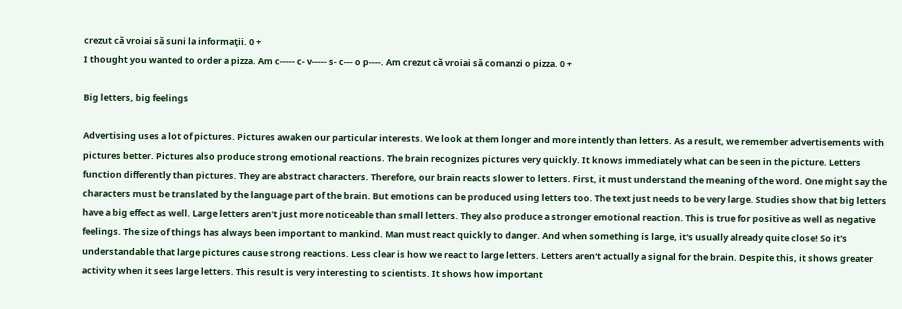crezut că vroiai să suni la informaţii. 0 +
I thought you wanted to order a pizza. Am c----- c- v----- s- c--- o p----. Am crezut că vroiai să comanzi o pizza. 0 +

Big letters, big feelings

Advertising uses a lot of pictures. Pictures awaken our particular interests. We look at them longer and more intently than letters. As a result, we remember advertisements with pictures better. Pictures also produce strong emotional reactions. The brain recognizes pictures very quickly. It knows immediately what can be seen in the picture. Letters function differently than pictures. They are abstract characters. Therefore, our brain reacts slower to letters. First, it must understand the meaning of the word. One might say the characters must be translated by the language part of the brain. But emotions can be produced using letters too. The text just needs to be very large. Studies show that big letters have a big effect as well. Large letters aren't just more noticeable than small letters. They also produce a stronger emotional reaction. This is true for positive as well as negative feelings. The size of things has always been important to mankind. Man must react quickly to danger. And when something is large, it's usually already quite close! So it's understandable that large pictures cause strong reactions. Less clear is how we react to large letters. Letters aren't actually a signal for the brain. Despite this, it shows greater activity when it sees large letters. This result is very interesting to scientists. It shows how important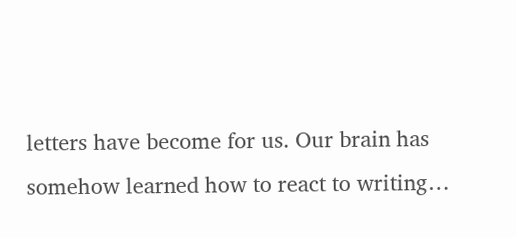letters have become for us. Our brain has somehow learned how to react to writing…